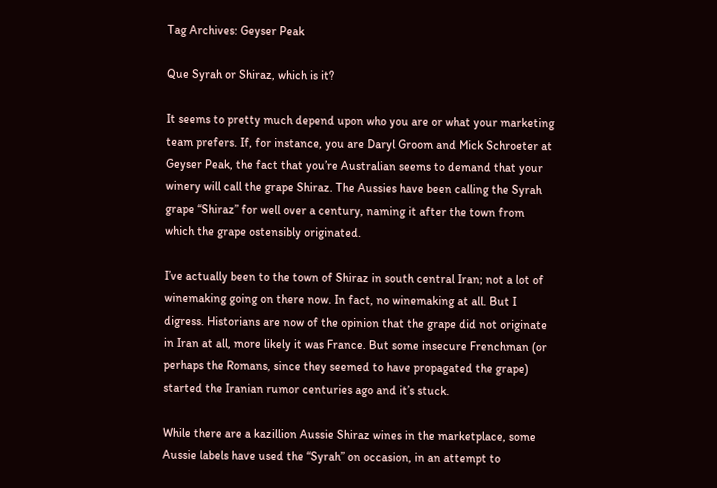Tag Archives: Geyser Peak

Que Syrah or Shiraz, which is it?

It seems to pretty much depend upon who you are or what your marketing team prefers. If, for instance, you are Daryl Groom and Mick Schroeter at Geyser Peak, the fact that you’re Australian seems to demand that your winery will call the grape Shiraz. The Aussies have been calling the Syrah grape “Shiraz” for well over a century, naming it after the town from which the grape ostensibly originated.

I’ve actually been to the town of Shiraz in south central Iran; not a lot of winemaking going on there now. In fact, no winemaking at all. But I digress. Historians are now of the opinion that the grape did not originate in Iran at all, more likely it was France. But some insecure Frenchman (or perhaps the Romans, since they seemed to have propagated the grape) started the Iranian rumor centuries ago and it’s stuck.

While there are a kazillion Aussie Shiraz wines in the marketplace, some Aussie labels have used the “Syrah” on occasion, in an attempt to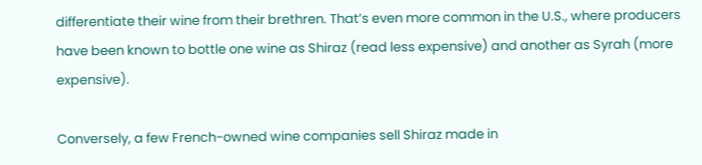differentiate their wine from their brethren. That’s even more common in the U.S., where producers have been known to bottle one wine as Shiraz (read less expensive) and another as Syrah (more expensive).

Conversely, a few French-owned wine companies sell Shiraz made in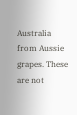Australia from Aussie grapes. These are not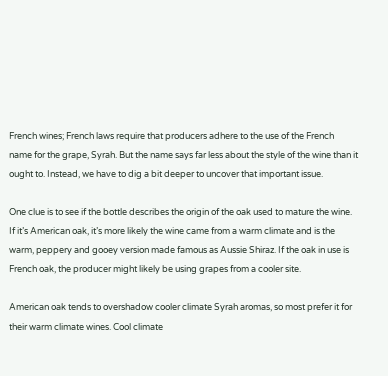French wines; French laws require that producers adhere to the use of the French name for the grape, Syrah. But the name says far less about the style of the wine than it ought to. Instead, we have to dig a bit deeper to uncover that important issue.

One clue is to see if the bottle describes the origin of the oak used to mature the wine. If it’s American oak, it’s more likely the wine came from a warm climate and is the warm, peppery and gooey version made famous as Aussie Shiraz. If the oak in use is French oak, the producer might likely be using grapes from a cooler site.

American oak tends to overshadow cooler climate Syrah aromas, so most prefer it for their warm climate wines. Cool climate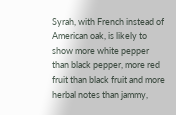Syrah, with French instead of American oak, is likely to show more white pepper than black pepper, more red fruit than black fruit and more herbal notes than jammy,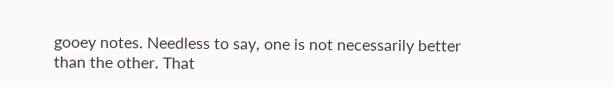gooey notes. Needless to say, one is not necessarily better than the other. That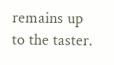remains up to the taster.